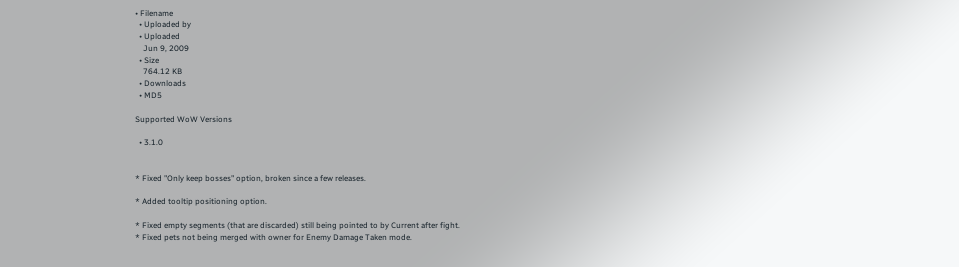• Filename
  • Uploaded by
  • Uploaded
    Jun 9, 2009
  • Size
    764.12 KB
  • Downloads
  • MD5

Supported WoW Versions

  • 3.1.0


* Fixed "Only keep bosses" option, broken since a few releases.

* Added tooltip positioning option.

* Fixed empty segments (that are discarded) still being pointed to by Current after fight.
* Fixed pets not being merged with owner for Enemy Damage Taken mode.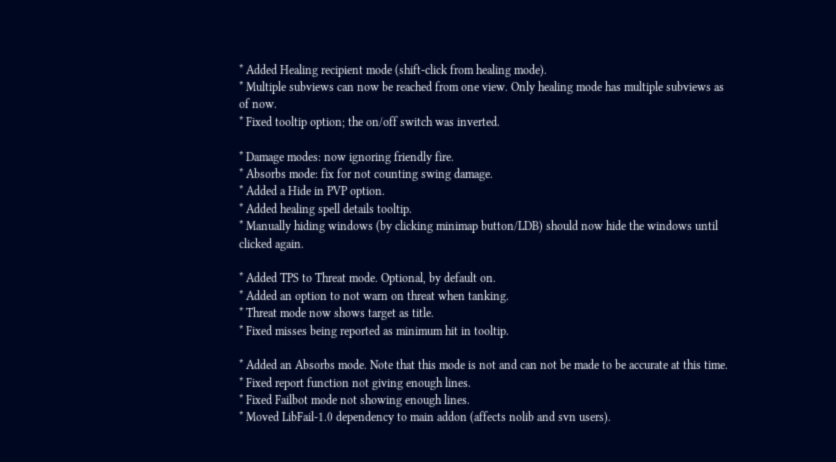* Added Healing recipient mode (shift-click from healing mode).
* Multiple subviews can now be reached from one view. Only healing mode has multiple subviews as of now.
* Fixed tooltip option; the on/off switch was inverted.

* Damage modes: now ignoring friendly fire.
* Absorbs mode: fix for not counting swing damage.
* Added a Hide in PVP option.
* Added healing spell details tooltip.
* Manually hiding windows (by clicking minimap button/LDB) should now hide the windows until clicked again.

* Added TPS to Threat mode. Optional, by default on.
* Added an option to not warn on threat when tanking.
* Threat mode now shows target as title.
* Fixed misses being reported as minimum hit in tooltip.

* Added an Absorbs mode. Note that this mode is not and can not be made to be accurate at this time.
* Fixed report function not giving enough lines.
* Fixed Failbot mode not showing enough lines.
* Moved LibFail-1.0 dependency to main addon (affects nolib and svn users).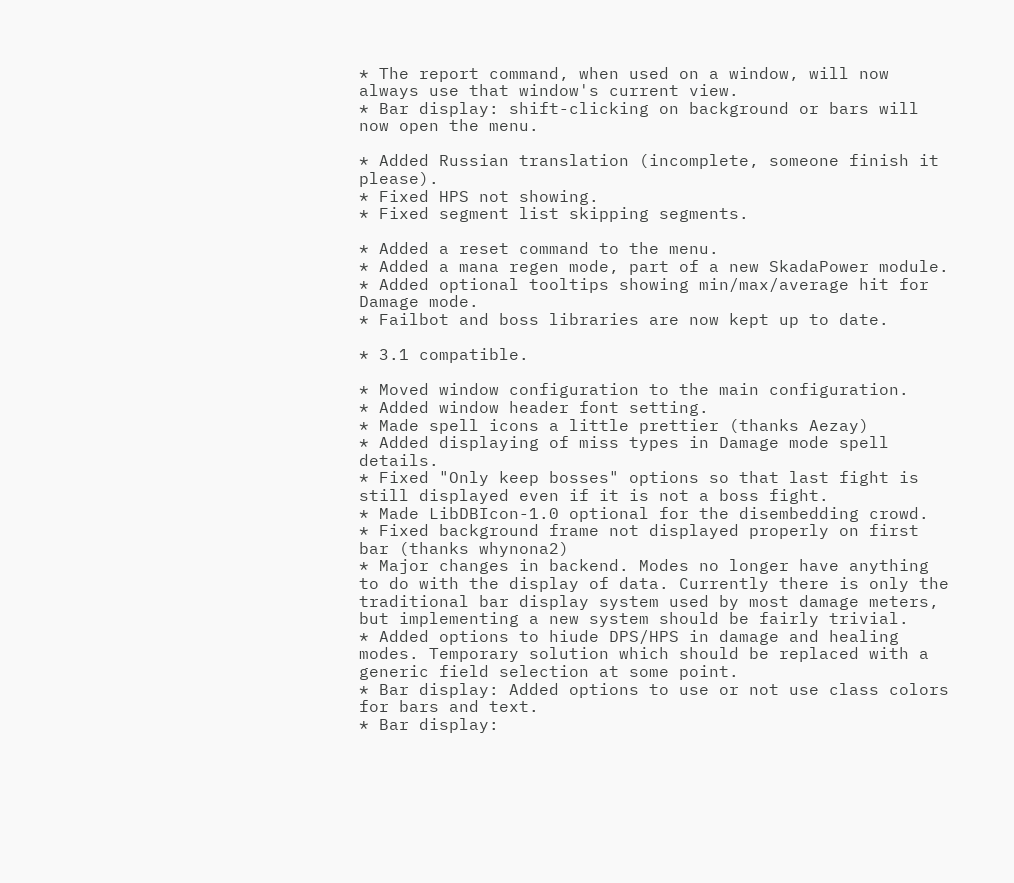* The report command, when used on a window, will now always use that window's current view.
* Bar display: shift-clicking on background or bars will now open the menu.

* Added Russian translation (incomplete, someone finish it please).
* Fixed HPS not showing.
* Fixed segment list skipping segments.

* Added a reset command to the menu.
* Added a mana regen mode, part of a new SkadaPower module.
* Added optional tooltips showing min/max/average hit for Damage mode.
* Failbot and boss libraries are now kept up to date.

* 3.1 compatible.

* Moved window configuration to the main configuration.
* Added window header font setting.
* Made spell icons a little prettier (thanks Aezay)
* Added displaying of miss types in Damage mode spell details.
* Fixed "Only keep bosses" options so that last fight is still displayed even if it is not a boss fight.
* Made LibDBIcon-1.0 optional for the disembedding crowd.
* Fixed background frame not displayed properly on first bar (thanks whynona2)
* Major changes in backend. Modes no longer have anything to do with the display of data. Currently there is only the traditional bar display system used by most damage meters, but implementing a new system should be fairly trivial.
* Added options to hiude DPS/HPS in damage and healing modes. Temporary solution which should be replaced with a generic field selection at some point.
* Bar display: Added options to use or not use class colors for bars and text.
* Bar display: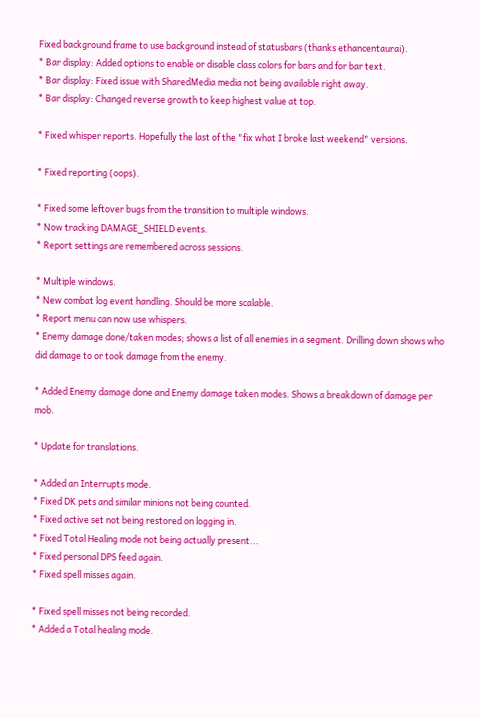Fixed background frame to use background instead of statusbars (thanks ethancentaurai).
* Bar display: Added options to enable or disable class colors for bars and for bar text.
* Bar display: Fixed issue with SharedMedia media not being available right away.
* Bar display: Changed reverse growth to keep highest value at top.

* Fixed whisper reports. Hopefully the last of the "fix what I broke last weekend" versions.

* Fixed reporting (oops).

* Fixed some leftover bugs from the transition to multiple windows.
* Now tracking DAMAGE_SHIELD events.
* Report settings are remembered across sessions.

* Multiple windows.
* New combat log event handling. Should be more scalable.
* Report menu can now use whispers.
* Enemy damage done/taken modes; shows a list of all enemies in a segment. Drilling down shows who did damage to or took damage from the enemy.

* Added Enemy damage done and Enemy damage taken modes. Shows a breakdown of damage per mob.

* Update for translations.

* Added an Interrupts mode.
* Fixed DK pets and similar minions not being counted.
* Fixed active set not being restored on logging in.
* Fixed Total Healing mode not being actually present...
* Fixed personal DPS feed again.
* Fixed spell misses again.

* Fixed spell misses not being recorded.
* Added a Total healing mode.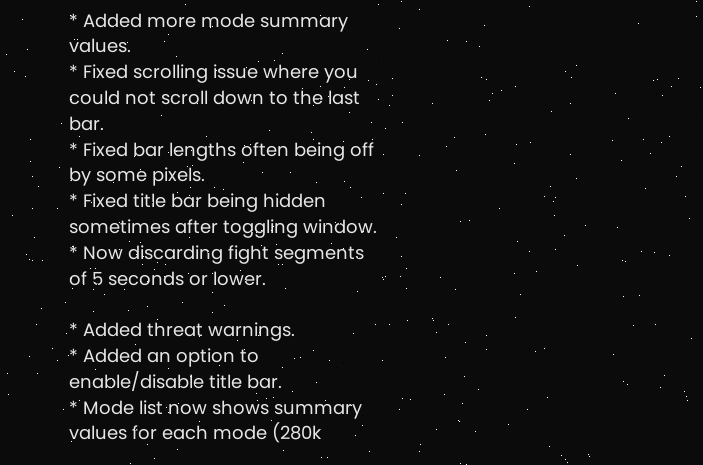* Added more mode summary values.
* Fixed scrolling issue where you could not scroll down to the last bar.
* Fixed bar lengths often being off by some pixels.
* Fixed title bar being hidden sometimes after toggling window.
* Now discarding fight segments of 5 seconds or lower.

* Added threat warnings.
* Added an option to enable/disable title bar.
* Mode list now shows summary values for each mode (280k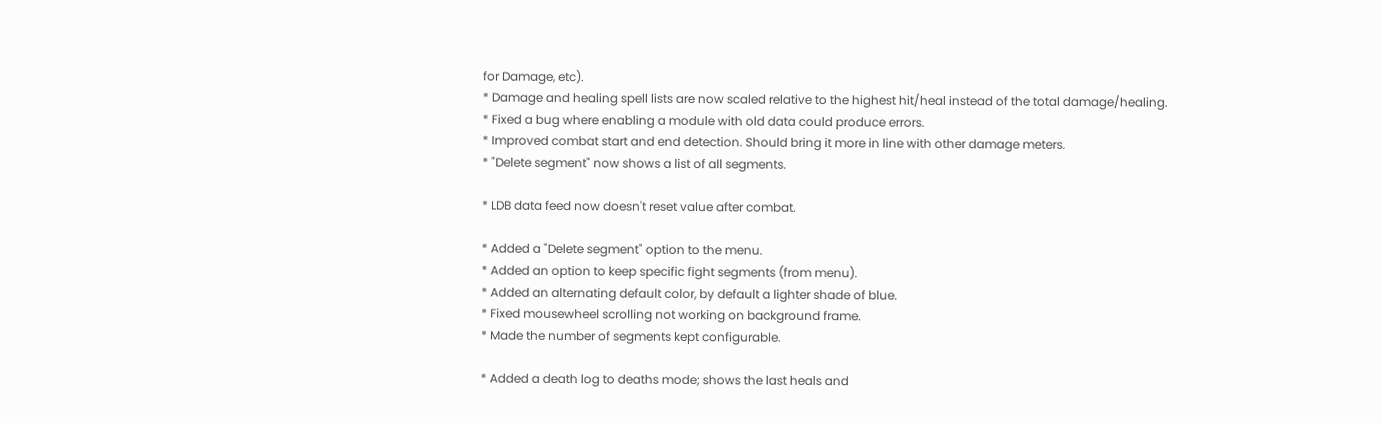for Damage, etc).
* Damage and healing spell lists are now scaled relative to the highest hit/heal instead of the total damage/healing.
* Fixed a bug where enabling a module with old data could produce errors.
* Improved combat start and end detection. Should bring it more in line with other damage meters.
* "Delete segment" now shows a list of all segments.

* LDB data feed now doesn't reset value after combat.

* Added a "Delete segment" option to the menu.
* Added an option to keep specific fight segments (from menu).
* Added an alternating default color, by default a lighter shade of blue.
* Fixed mousewheel scrolling not working on background frame.
* Made the number of segments kept configurable.

* Added a death log to deaths mode; shows the last heals and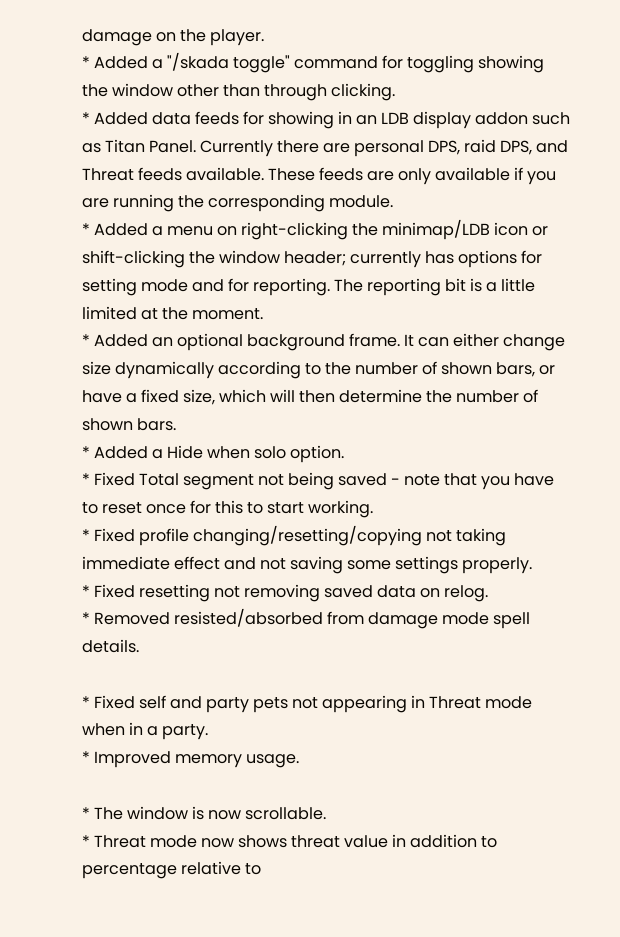damage on the player.
* Added a "/skada toggle" command for toggling showing the window other than through clicking.
* Added data feeds for showing in an LDB display addon such as Titan Panel. Currently there are personal DPS, raid DPS, and Threat feeds available. These feeds are only available if you are running the corresponding module.
* Added a menu on right-clicking the minimap/LDB icon or shift-clicking the window header; currently has options for setting mode and for reporting. The reporting bit is a little limited at the moment.
* Added an optional background frame. It can either change size dynamically according to the number of shown bars, or have a fixed size, which will then determine the number of shown bars.
* Added a Hide when solo option.
* Fixed Total segment not being saved - note that you have to reset once for this to start working.
* Fixed profile changing/resetting/copying not taking immediate effect and not saving some settings properly.
* Fixed resetting not removing saved data on relog.
* Removed resisted/absorbed from damage mode spell details.

* Fixed self and party pets not appearing in Threat mode when in a party.
* Improved memory usage.

* The window is now scrollable.
* Threat mode now shows threat value in addition to percentage relative to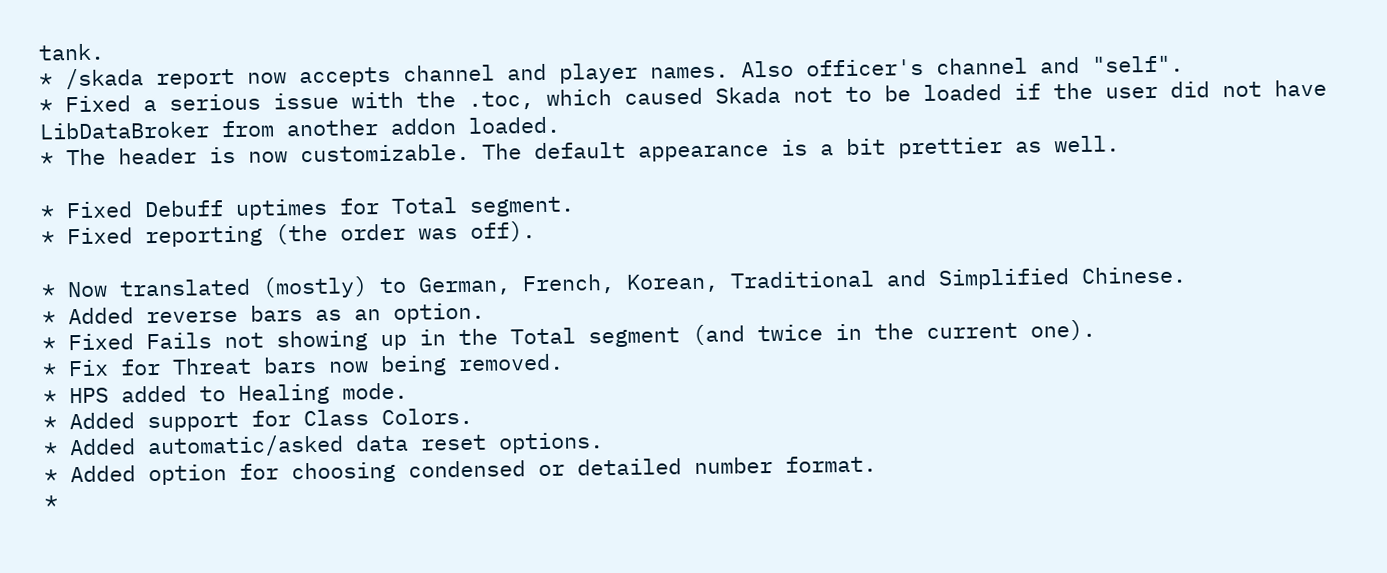tank.
* /skada report now accepts channel and player names. Also officer's channel and "self".
* Fixed a serious issue with the .toc, which caused Skada not to be loaded if the user did not have LibDataBroker from another addon loaded.
* The header is now customizable. The default appearance is a bit prettier as well.

* Fixed Debuff uptimes for Total segment.
* Fixed reporting (the order was off).

* Now translated (mostly) to German, French, Korean, Traditional and Simplified Chinese.
* Added reverse bars as an option.
* Fixed Fails not showing up in the Total segment (and twice in the current one).
* Fix for Threat bars now being removed.
* HPS added to Healing mode.
* Added support for Class Colors.
* Added automatic/asked data reset options.
* Added option for choosing condensed or detailed number format.
*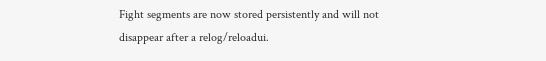Fight segments are now stored persistently and will not disappear after a relog/reloadui.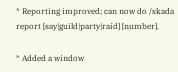* Reporting improved; can now do /skada report [say|guild|party|raid] [number].

* Added a window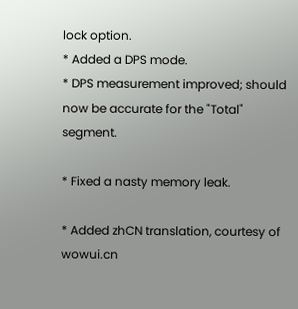lock option.
* Added a DPS mode.
* DPS measurement improved; should now be accurate for the "Total" segment.

* Fixed a nasty memory leak.

* Added zhCN translation, courtesy of wowui.cn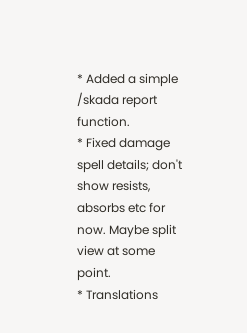* Added a simple /skada report function.
* Fixed damage spell details; don't show resists, absorbs etc for now. Maybe split view at some point.
* Translations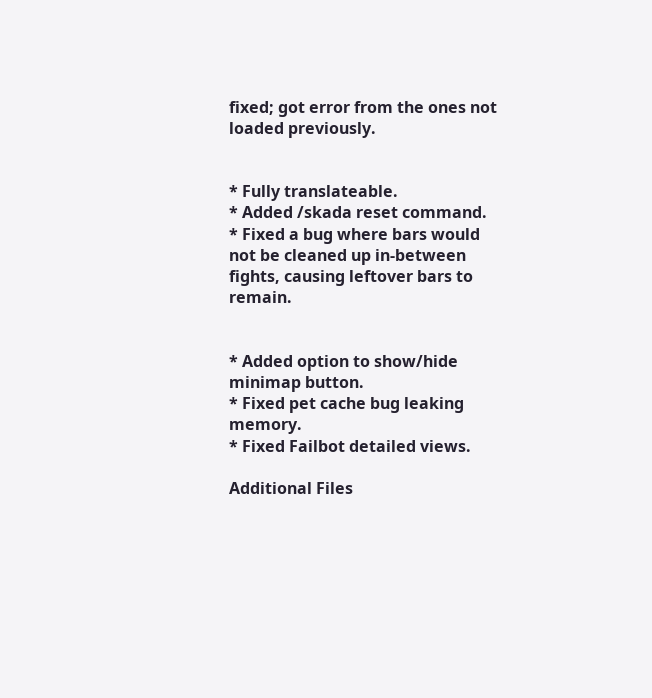fixed; got error from the ones not loaded previously.


* Fully translateable.
* Added /skada reset command.
* Fixed a bug where bars would not be cleaned up in-between fights, causing leftover bars to remain.


* Added option to show/hide minimap button.
* Fixed pet cache bug leaking memory.
* Fixed Failbot detailed views.

Additional Files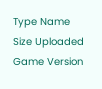Type Name Size Uploaded Game Version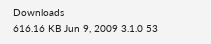Downloads
616.16 KB Jun 9, 2009 3.1.0 53